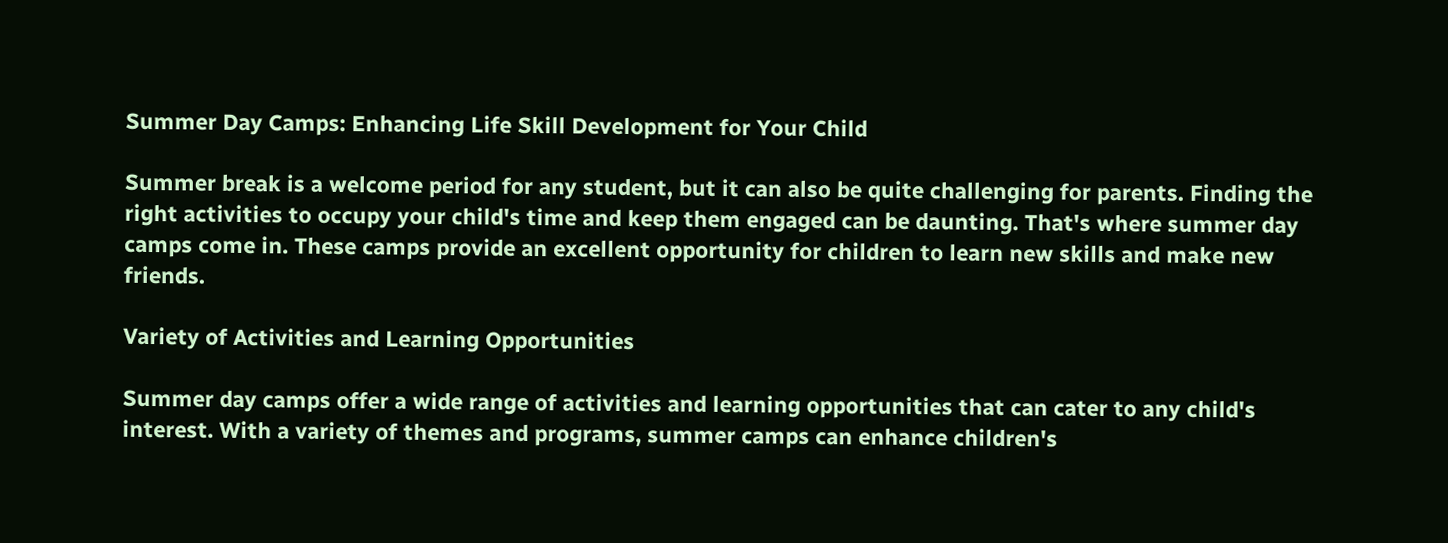Summer Day Camps: Enhancing Life Skill Development for Your Child

Summer break is a welcome period for any student, but it can also be quite challenging for parents. Finding the right activities to occupy your child's time and keep them engaged can be daunting. That's where summer day camps come in. These camps provide an excellent opportunity for children to learn new skills and make new friends.

Variety of Activities and Learning Opportunities

Summer day camps offer a wide range of activities and learning opportunities that can cater to any child's interest. With a variety of themes and programs, summer camps can enhance children's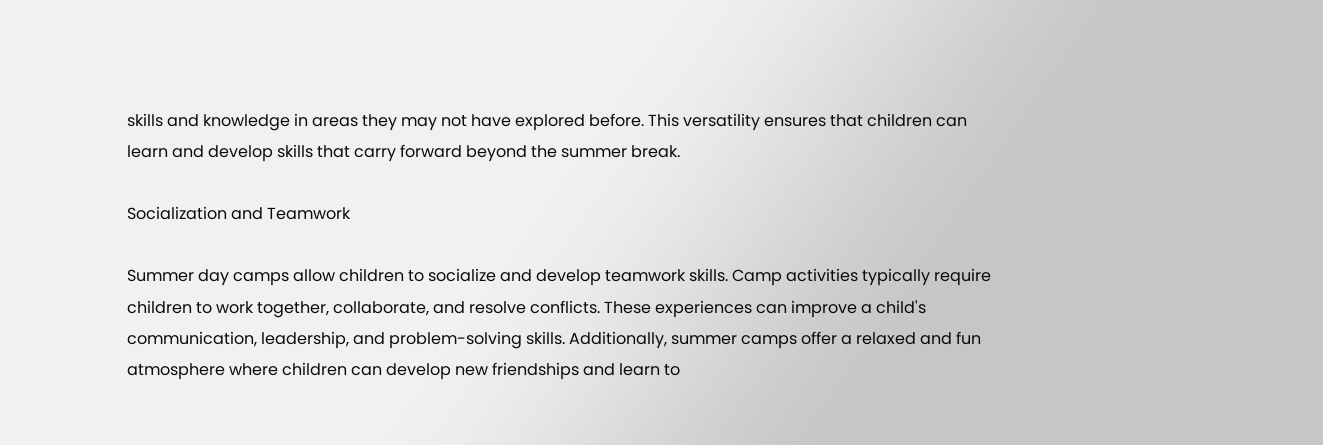skills and knowledge in areas they may not have explored before. This versatility ensures that children can learn and develop skills that carry forward beyond the summer break.

Socialization and Teamwork

Summer day camps allow children to socialize and develop teamwork skills. Camp activities typically require children to work together, collaborate, and resolve conflicts. These experiences can improve a child's communication, leadership, and problem-solving skills. Additionally, summer camps offer a relaxed and fun atmosphere where children can develop new friendships and learn to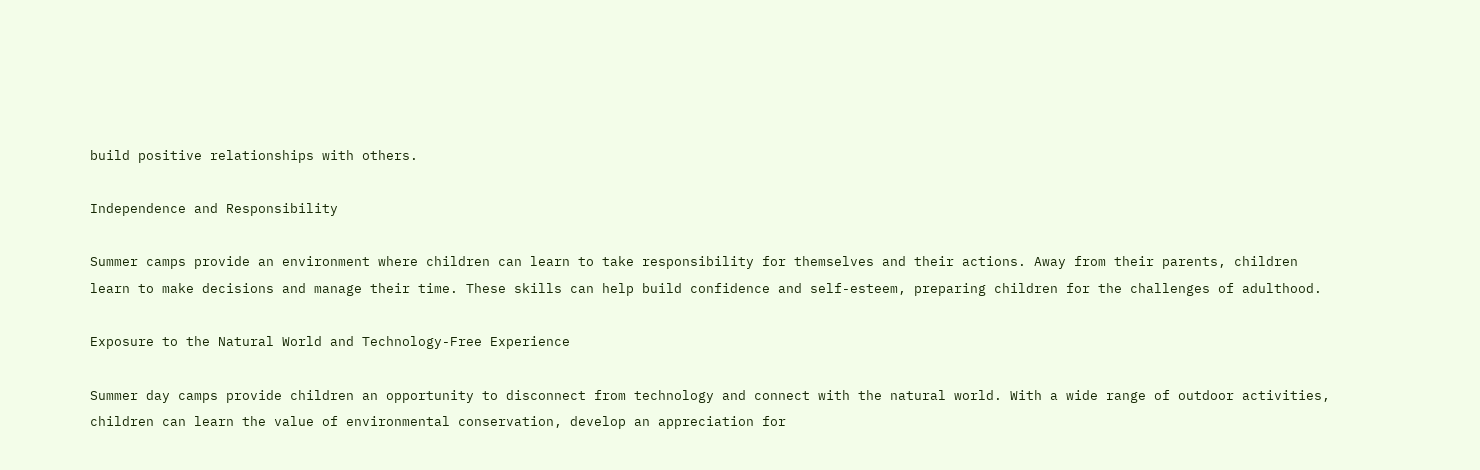build positive relationships with others.

Independence and Responsibility

Summer camps provide an environment where children can learn to take responsibility for themselves and their actions. Away from their parents, children learn to make decisions and manage their time. These skills can help build confidence and self-esteem, preparing children for the challenges of adulthood.

Exposure to the Natural World and Technology-Free Experience

Summer day camps provide children an opportunity to disconnect from technology and connect with the natural world. With a wide range of outdoor activities, children can learn the value of environmental conservation, develop an appreciation for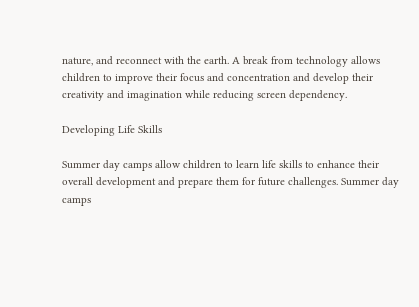nature, and reconnect with the earth. A break from technology allows children to improve their focus and concentration and develop their creativity and imagination while reducing screen dependency.

Developing Life Skills

Summer day camps allow children to learn life skills to enhance their overall development and prepare them for future challenges. Summer day camps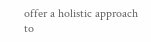offer a holistic approach to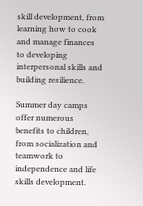skill development, from learning how to cook and manage finances to developing interpersonal skills and building resilience.

Summer day camps offer numerous benefits to children, from socialization and teamwork to independence and life skills development.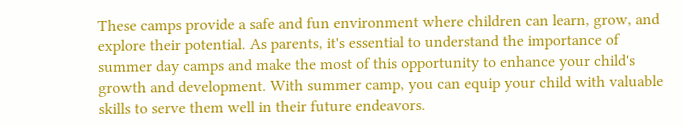These camps provide a safe and fun environment where children can learn, grow, and explore their potential. As parents, it's essential to understand the importance of summer day camps and make the most of this opportunity to enhance your child's growth and development. With summer camp, you can equip your child with valuable skills to serve them well in their future endeavors.